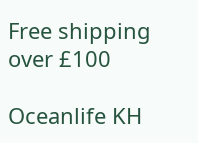Free shipping over £100

Oceanlife KH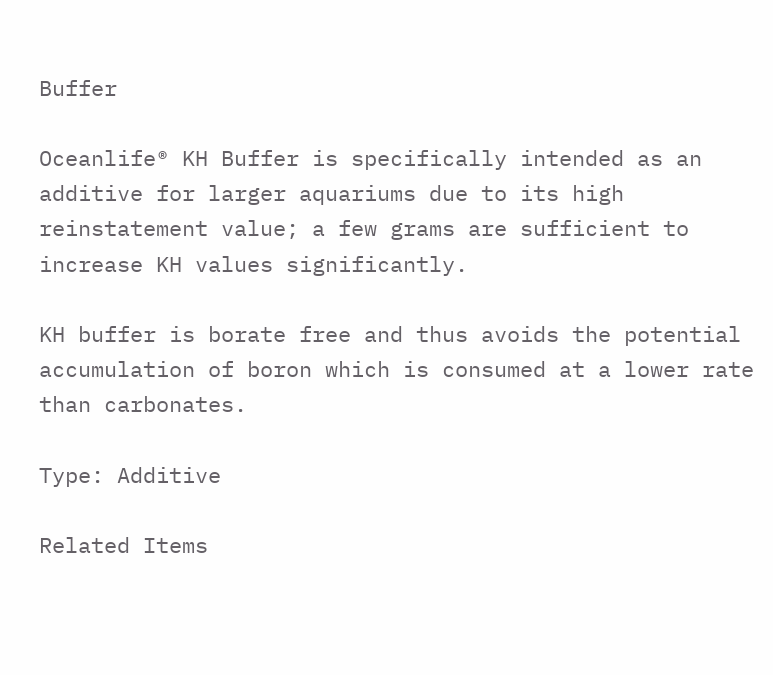Buffer

Oceanlife® KH Buffer is specifically intended as an additive for larger aquariums due to its high reinstatement value; a few grams are sufficient to increase KH values significantly.

KH buffer is borate free and thus avoids the potential accumulation of boron which is consumed at a lower rate than carbonates.

Type: Additive

Related Items